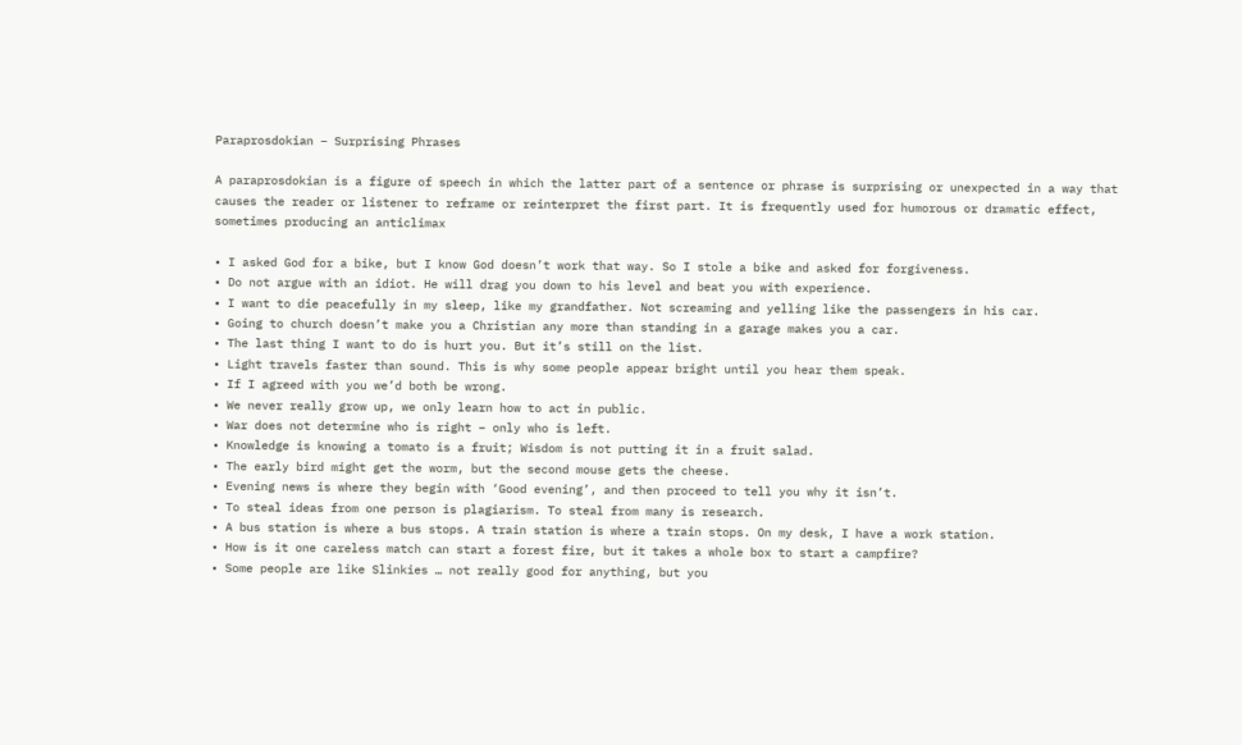Paraprosdokian – Surprising Phrases

A paraprosdokian is a figure of speech in which the latter part of a sentence or phrase is surprising or unexpected in a way that causes the reader or listener to reframe or reinterpret the first part. It is frequently used for humorous or dramatic effect, sometimes producing an anticlimax

• I asked God for a bike, but I know God doesn’t work that way. So I stole a bike and asked for forgiveness.
• Do not argue with an idiot. He will drag you down to his level and beat you with experience.
• I want to die peacefully in my sleep, like my grandfather. Not screaming and yelling like the passengers in his car.
• Going to church doesn’t make you a Christian any more than standing in a garage makes you a car.
• The last thing I want to do is hurt you. But it’s still on the list.
• Light travels faster than sound. This is why some people appear bright until you hear them speak.
• If I agreed with you we’d both be wrong.
• We never really grow up, we only learn how to act in public.
• War does not determine who is right – only who is left.
• Knowledge is knowing a tomato is a fruit; Wisdom is not putting it in a fruit salad.
• The early bird might get the worm, but the second mouse gets the cheese.
• Evening news is where they begin with ‘Good evening’, and then proceed to tell you why it isn’t.
• To steal ideas from one person is plagiarism. To steal from many is research.
• A bus station is where a bus stops. A train station is where a train stops. On my desk, I have a work station.
• How is it one careless match can start a forest fire, but it takes a whole box to start a campfire?
• Some people are like Slinkies … not really good for anything, but you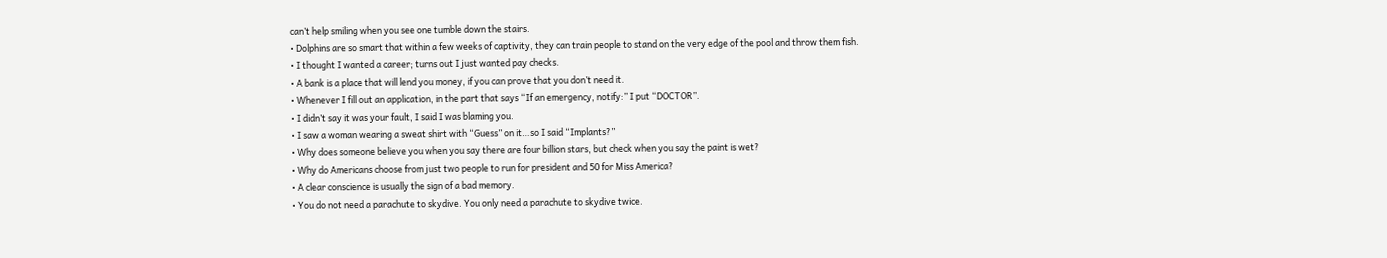can’t help smiling when you see one tumble down the stairs.
• Dolphins are so smart that within a few weeks of captivity, they can train people to stand on the very edge of the pool and throw them fish.
• I thought I wanted a career; turns out I just wanted pay checks.
• A bank is a place that will lend you money, if you can prove that you don’t need it.
• Whenever I fill out an application, in the part that says “If an emergency, notify:” I put “DOCTOR”.
• I didn’t say it was your fault, I said I was blaming you.
• I saw a woman wearing a sweat shirt with “Guess” on it…so I said “Implants?”
• Why does someone believe you when you say there are four billion stars, but check when you say the paint is wet?
• Why do Americans choose from just two people to run for president and 50 for Miss America?
• A clear conscience is usually the sign of a bad memory.
• You do not need a parachute to skydive. You only need a parachute to skydive twice.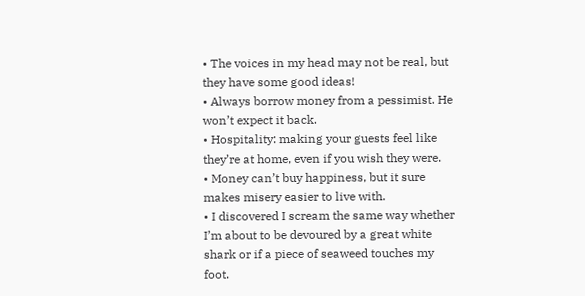• The voices in my head may not be real, but they have some good ideas!
• Always borrow money from a pessimist. He won’t expect it back.
• Hospitality: making your guests feel like they’re at home, even if you wish they were.
• Money can’t buy happiness, but it sure makes misery easier to live with.
• I discovered I scream the same way whether I’m about to be devoured by a great white shark or if a piece of seaweed touches my foot.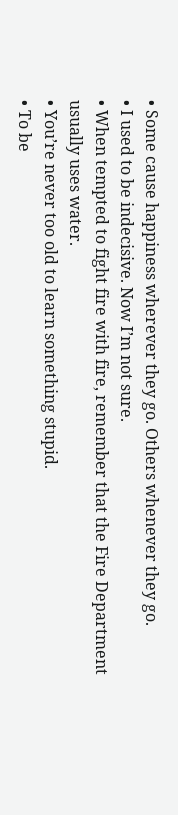• Some cause happiness wherever they go. Others whenever they go.
• I used to be indecisive. Now I’m not sure.
• When tempted to fight fire with fire, remember that the Fire Department usually uses water.
• You’re never too old to learn something stupid.
• To be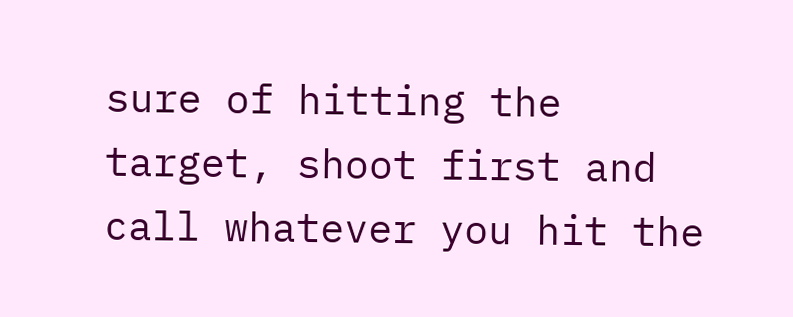sure of hitting the target, shoot first and call whatever you hit the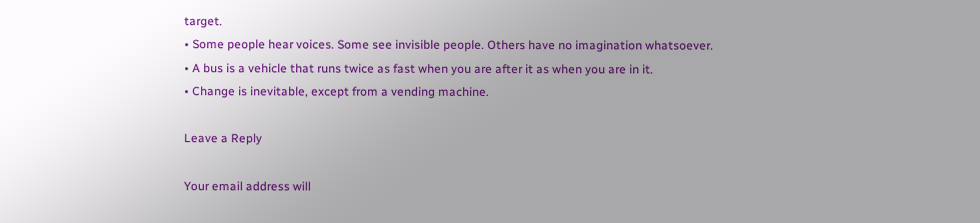target.
• Some people hear voices. Some see invisible people. Others have no imagination whatsoever.
• A bus is a vehicle that runs twice as fast when you are after it as when you are in it.
• Change is inevitable, except from a vending machine.

Leave a Reply

Your email address will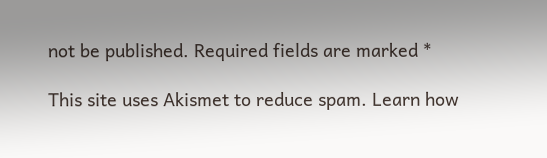not be published. Required fields are marked *

This site uses Akismet to reduce spam. Learn how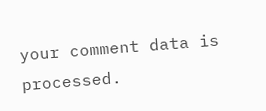your comment data is processed.